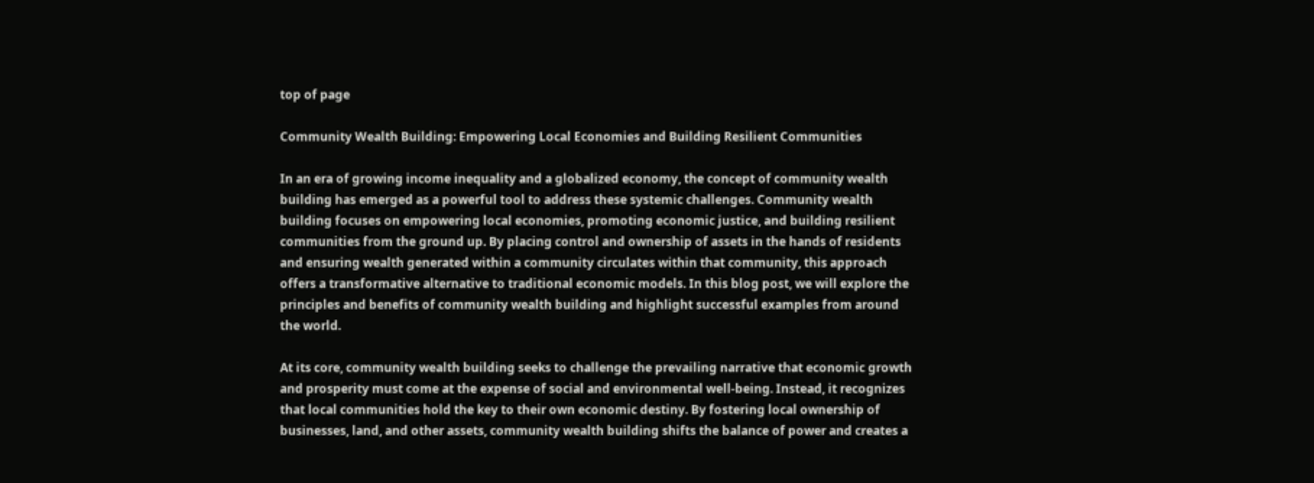top of page

Community Wealth Building: Empowering Local Economies and Building Resilient Communities

In an era of growing income inequality and a globalized economy, the concept of community wealth building has emerged as a powerful tool to address these systemic challenges. Community wealth building focuses on empowering local economies, promoting economic justice, and building resilient communities from the ground up. By placing control and ownership of assets in the hands of residents and ensuring wealth generated within a community circulates within that community, this approach offers a transformative alternative to traditional economic models. In this blog post, we will explore the principles and benefits of community wealth building and highlight successful examples from around the world.

At its core, community wealth building seeks to challenge the prevailing narrative that economic growth and prosperity must come at the expense of social and environmental well-being. Instead, it recognizes that local communities hold the key to their own economic destiny. By fostering local ownership of businesses, land, and other assets, community wealth building shifts the balance of power and creates a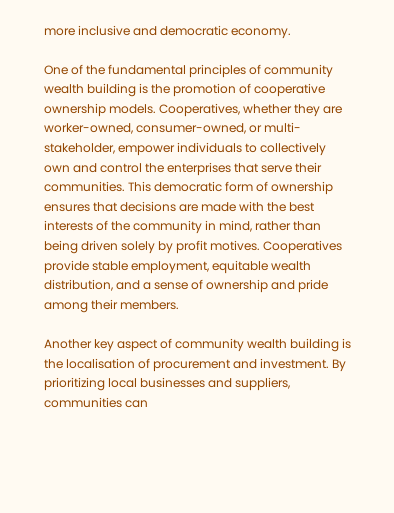more inclusive and democratic economy.

One of the fundamental principles of community wealth building is the promotion of cooperative ownership models. Cooperatives, whether they are worker-owned, consumer-owned, or multi-stakeholder, empower individuals to collectively own and control the enterprises that serve their communities. This democratic form of ownership ensures that decisions are made with the best interests of the community in mind, rather than being driven solely by profit motives. Cooperatives provide stable employment, equitable wealth distribution, and a sense of ownership and pride among their members.

Another key aspect of community wealth building is the localisation of procurement and investment. By prioritizing local businesses and suppliers, communities can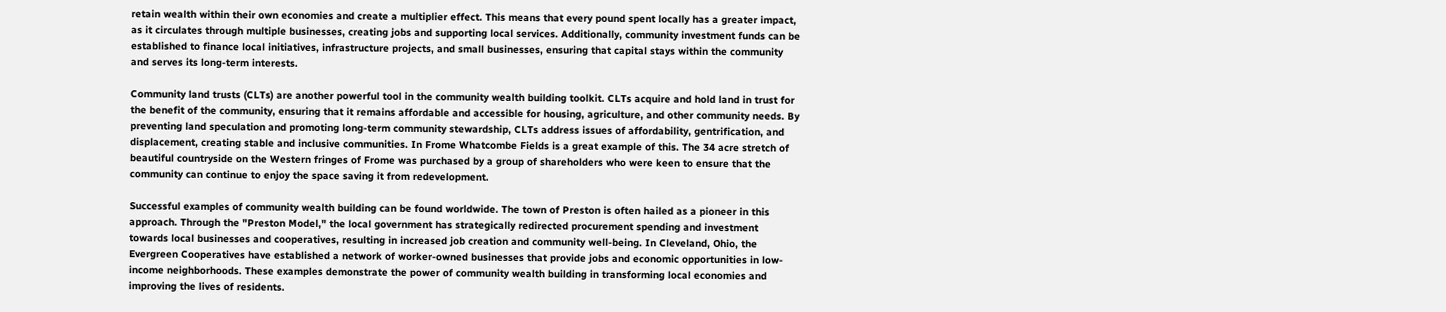retain wealth within their own economies and create a multiplier effect. This means that every pound spent locally has a greater impact, as it circulates through multiple businesses, creating jobs and supporting local services. Additionally, community investment funds can be established to finance local initiatives, infrastructure projects, and small businesses, ensuring that capital stays within the community and serves its long-term interests.

Community land trusts (CLTs) are another powerful tool in the community wealth building toolkit. CLTs acquire and hold land in trust for the benefit of the community, ensuring that it remains affordable and accessible for housing, agriculture, and other community needs. By preventing land speculation and promoting long-term community stewardship, CLTs address issues of affordability, gentrification, and displacement, creating stable and inclusive communities. In Frome Whatcombe Fields is a great example of this. The 34 acre stretch of beautiful countryside on the Western fringes of Frome was purchased by a group of shareholders who were keen to ensure that the community can continue to enjoy the space saving it from redevelopment.

Successful examples of community wealth building can be found worldwide. The town of Preston is often hailed as a pioneer in this approach. Through the "Preston Model," the local government has strategically redirected procurement spending and investment towards local businesses and cooperatives, resulting in increased job creation and community well-being. In Cleveland, Ohio, the Evergreen Cooperatives have established a network of worker-owned businesses that provide jobs and economic opportunities in low-income neighborhoods. These examples demonstrate the power of community wealth building in transforming local economies and improving the lives of residents.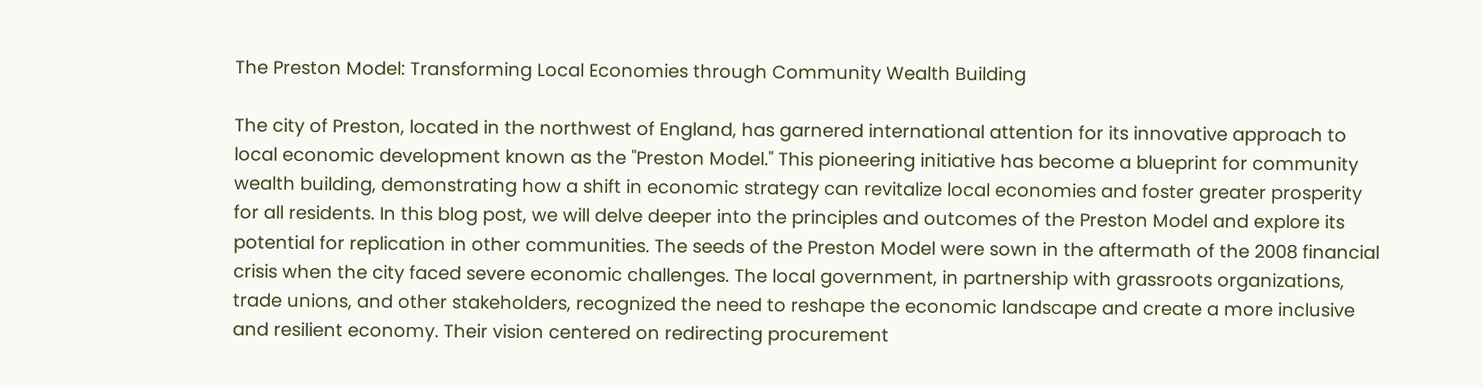The Preston Model: Transforming Local Economies through Community Wealth Building

The city of Preston, located in the northwest of England, has garnered international attention for its innovative approach to local economic development known as the "Preston Model." This pioneering initiative has become a blueprint for community wealth building, demonstrating how a shift in economic strategy can revitalize local economies and foster greater prosperity for all residents. In this blog post, we will delve deeper into the principles and outcomes of the Preston Model and explore its potential for replication in other communities. The seeds of the Preston Model were sown in the aftermath of the 2008 financial crisis when the city faced severe economic challenges. The local government, in partnership with grassroots organizations, trade unions, and other stakeholders, recognized the need to reshape the economic landscape and create a more inclusive and resilient economy. Their vision centered on redirecting procurement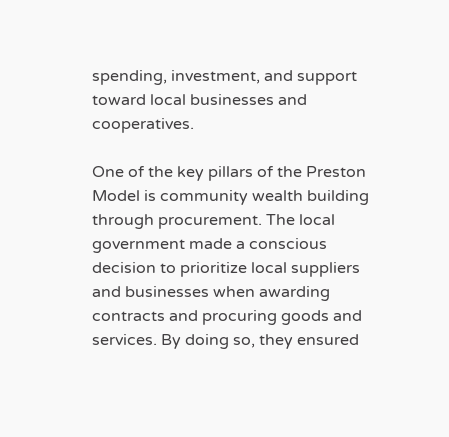spending, investment, and support toward local businesses and cooperatives.

One of the key pillars of the Preston Model is community wealth building through procurement. The local government made a conscious decision to prioritize local suppliers and businesses when awarding contracts and procuring goods and services. By doing so, they ensured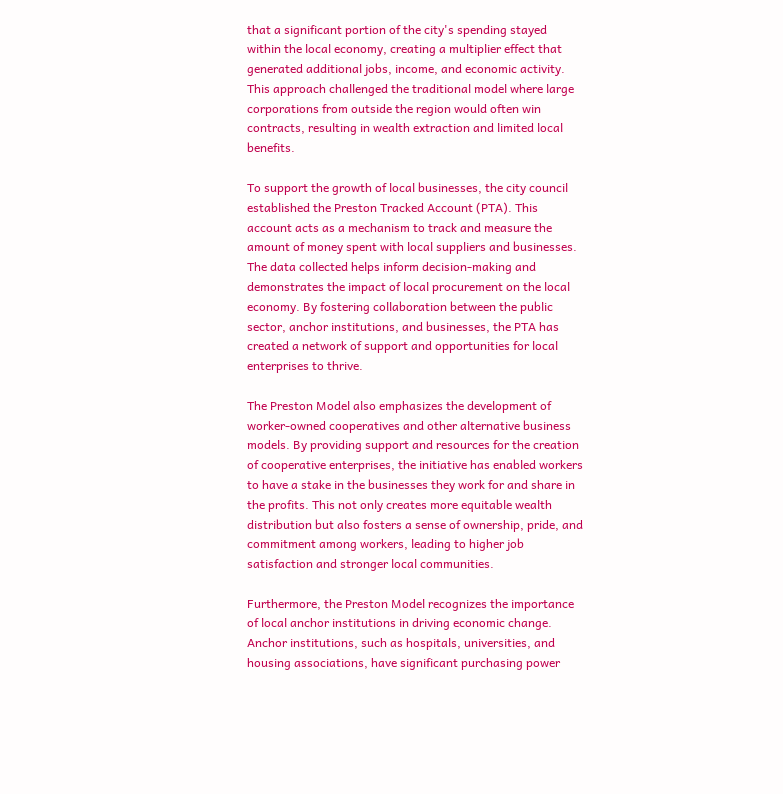that a significant portion of the city's spending stayed within the local economy, creating a multiplier effect that generated additional jobs, income, and economic activity. This approach challenged the traditional model where large corporations from outside the region would often win contracts, resulting in wealth extraction and limited local benefits.

To support the growth of local businesses, the city council established the Preston Tracked Account (PTA). This account acts as a mechanism to track and measure the amount of money spent with local suppliers and businesses. The data collected helps inform decision-making and demonstrates the impact of local procurement on the local economy. By fostering collaboration between the public sector, anchor institutions, and businesses, the PTA has created a network of support and opportunities for local enterprises to thrive.

The Preston Model also emphasizes the development of worker-owned cooperatives and other alternative business models. By providing support and resources for the creation of cooperative enterprises, the initiative has enabled workers to have a stake in the businesses they work for and share in the profits. This not only creates more equitable wealth distribution but also fosters a sense of ownership, pride, and commitment among workers, leading to higher job satisfaction and stronger local communities.

Furthermore, the Preston Model recognizes the importance of local anchor institutions in driving economic change. Anchor institutions, such as hospitals, universities, and housing associations, have significant purchasing power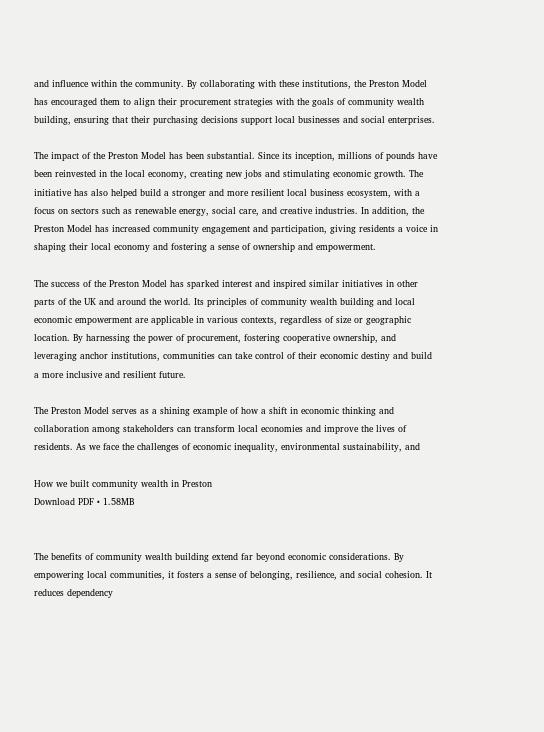and influence within the community. By collaborating with these institutions, the Preston Model has encouraged them to align their procurement strategies with the goals of community wealth building, ensuring that their purchasing decisions support local businesses and social enterprises.

The impact of the Preston Model has been substantial. Since its inception, millions of pounds have been reinvested in the local economy, creating new jobs and stimulating economic growth. The initiative has also helped build a stronger and more resilient local business ecosystem, with a focus on sectors such as renewable energy, social care, and creative industries. In addition, the Preston Model has increased community engagement and participation, giving residents a voice in shaping their local economy and fostering a sense of ownership and empowerment.

The success of the Preston Model has sparked interest and inspired similar initiatives in other parts of the UK and around the world. Its principles of community wealth building and local economic empowerment are applicable in various contexts, regardless of size or geographic location. By harnessing the power of procurement, fostering cooperative ownership, and leveraging anchor institutions, communities can take control of their economic destiny and build a more inclusive and resilient future.

The Preston Model serves as a shining example of how a shift in economic thinking and collaboration among stakeholders can transform local economies and improve the lives of residents. As we face the challenges of economic inequality, environmental sustainability, and

How we built community wealth in Preston
Download PDF • 1.58MB


The benefits of community wealth building extend far beyond economic considerations. By empowering local communities, it fosters a sense of belonging, resilience, and social cohesion. It reduces dependency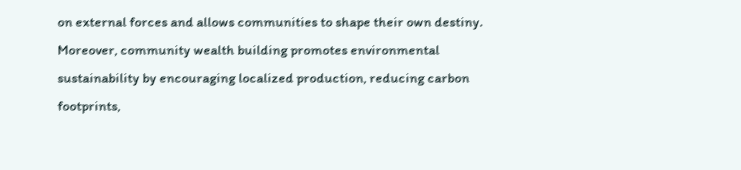on external forces and allows communities to shape their own destiny. Moreover, community wealth building promotes environmental sustainability by encouraging localized production, reducing carbon footprints,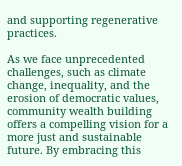and supporting regenerative practices.

As we face unprecedented challenges, such as climate change, inequality, and the erosion of democratic values, community wealth building offers a compelling vision for a more just and sustainable future. By embracing this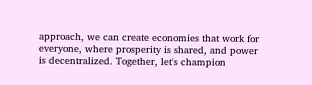approach, we can create economies that work for everyone, where prosperity is shared, and power is decentralized. Together, let's champion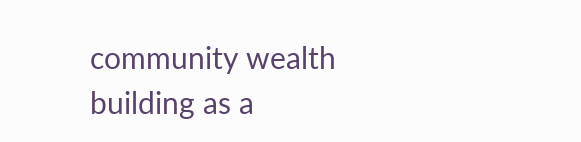community wealth building as a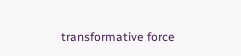transformative force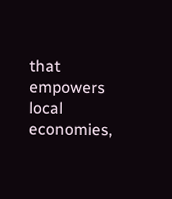that empowers local economies,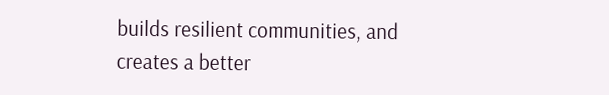builds resilient communities, and creates a better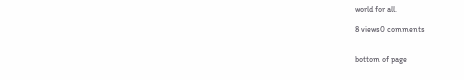world for all.

8 views0 comments


bottom of page